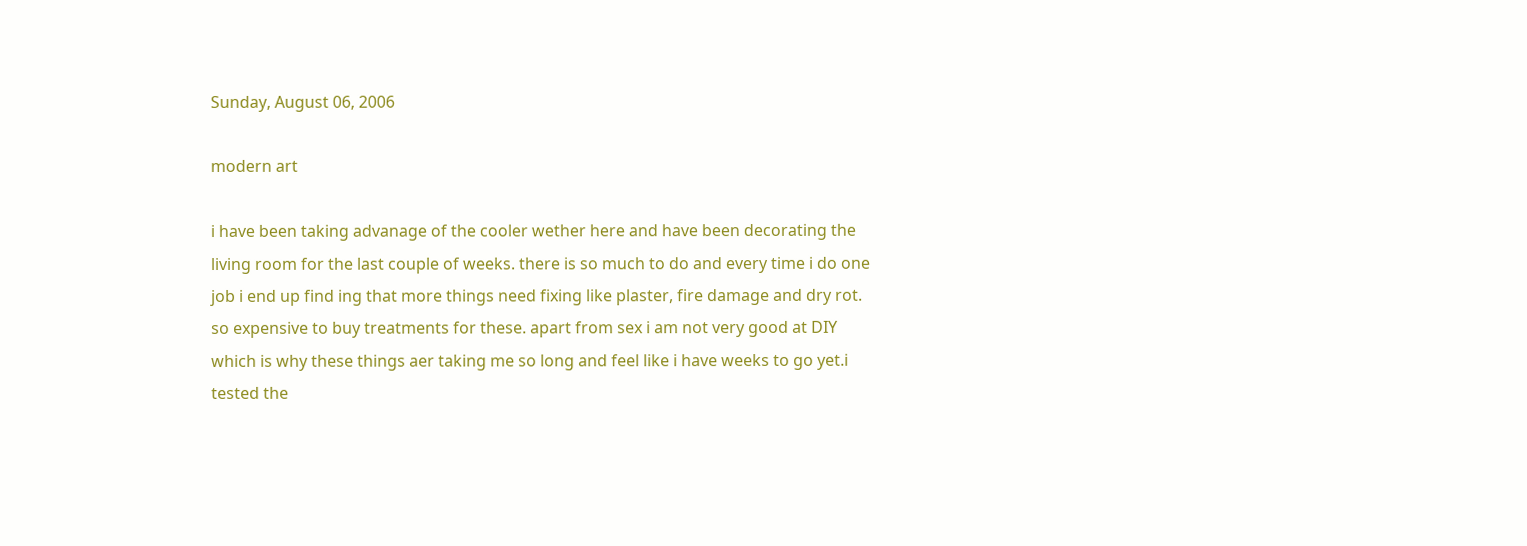Sunday, August 06, 2006

modern art

i have been taking advanage of the cooler wether here and have been decorating the living room for the last couple of weeks. there is so much to do and every time i do one job i end up find ing that more things need fixing like plaster, fire damage and dry rot. so expensive to buy treatments for these. apart from sex i am not very good at DIY which is why these things aer taking me so long and feel like i have weeks to go yet.i tested the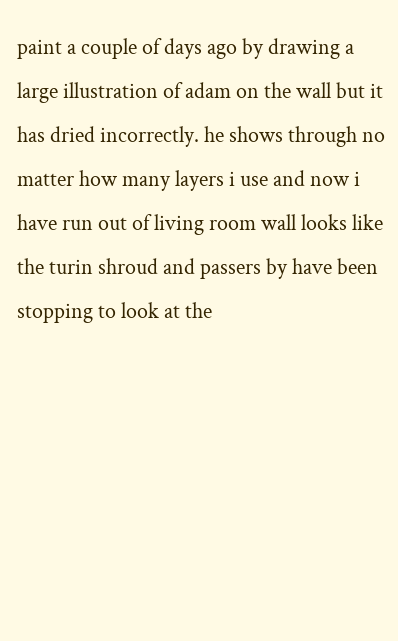paint a couple of days ago by drawing a large illustration of adam on the wall but it has dried incorrectly. he shows through no matter how many layers i use and now i have run out of living room wall looks like the turin shroud and passers by have been stopping to look at the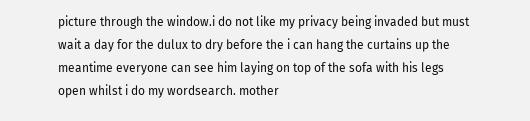picture through the window.i do not like my privacy being invaded but must wait a day for the dulux to dry before the i can hang the curtains up the meantime everyone can see him laying on top of the sofa with his legs open whilst i do my wordsearch. mother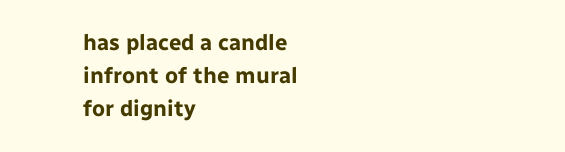has placed a candle infront of the mural for dignity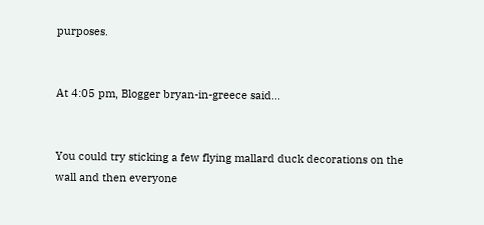purposes.


At 4:05 pm, Blogger bryan-in-greece said...


You could try sticking a few flying mallard duck decorations on the wall and then everyone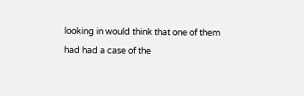looking in would think that one of them had had a case of the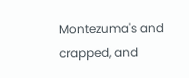Montezuma's and crapped, and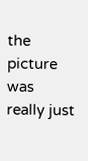the picture was really just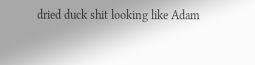dried duck shit looking like Adam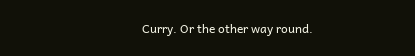Curry. Or the other way round.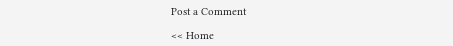Post a Comment

<< Home